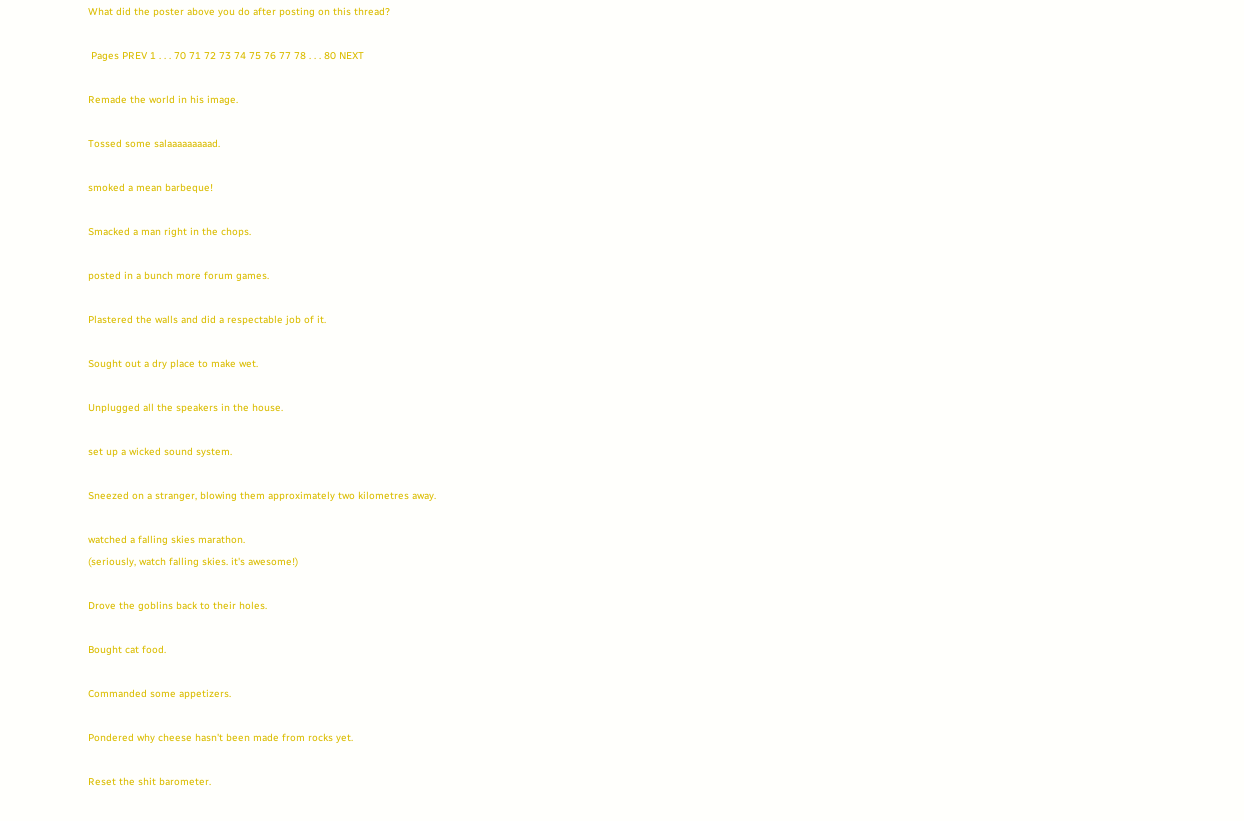What did the poster above you do after posting on this thread?

 Pages PREV 1 . . . 70 71 72 73 74 75 76 77 78 . . . 80 NEXT

Remade the world in his image.

Tossed some salaaaaaaaaad.

smoked a mean barbeque!

Smacked a man right in the chops.

posted in a bunch more forum games.

Plastered the walls and did a respectable job of it.

Sought out a dry place to make wet.

Unplugged all the speakers in the house.

set up a wicked sound system.

Sneezed on a stranger, blowing them approximately two kilometres away.

watched a falling skies marathon.
(seriously, watch falling skies. it's awesome!)

Drove the goblins back to their holes.

Bought cat food.

Commanded some appetizers.

Pondered why cheese hasn't been made from rocks yet.

Reset the shit barometer.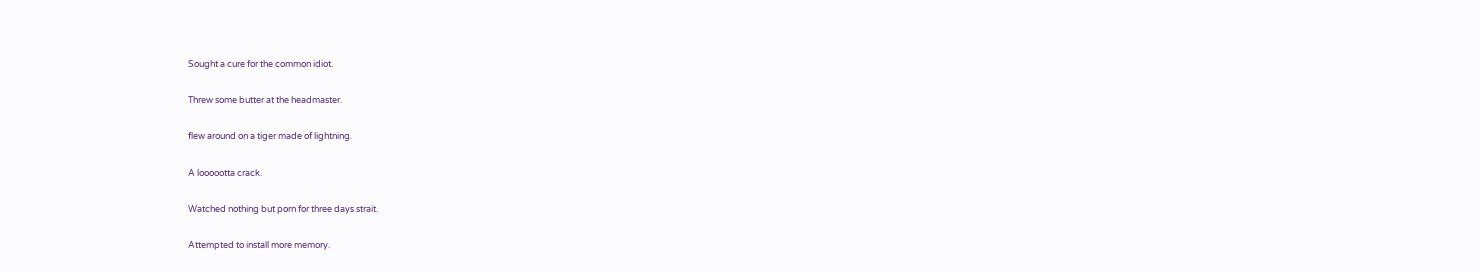Sought a cure for the common idiot.

Threw some butter at the headmaster.

flew around on a tiger made of lightning.

A loooootta crack.

Watched nothing but porn for three days strait.

Attempted to install more memory.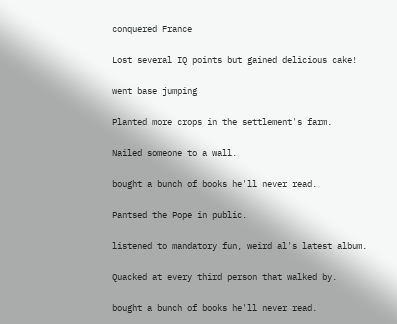conquered France

Lost several IQ points but gained delicious cake!

went base jumping

Planted more crops in the settlement's farm.

Nailed someone to a wall.

bought a bunch of books he'll never read.

Pantsed the Pope in public.

listened to mandatory fun, weird al's latest album.

Quacked at every third person that walked by.

bought a bunch of books he'll never read.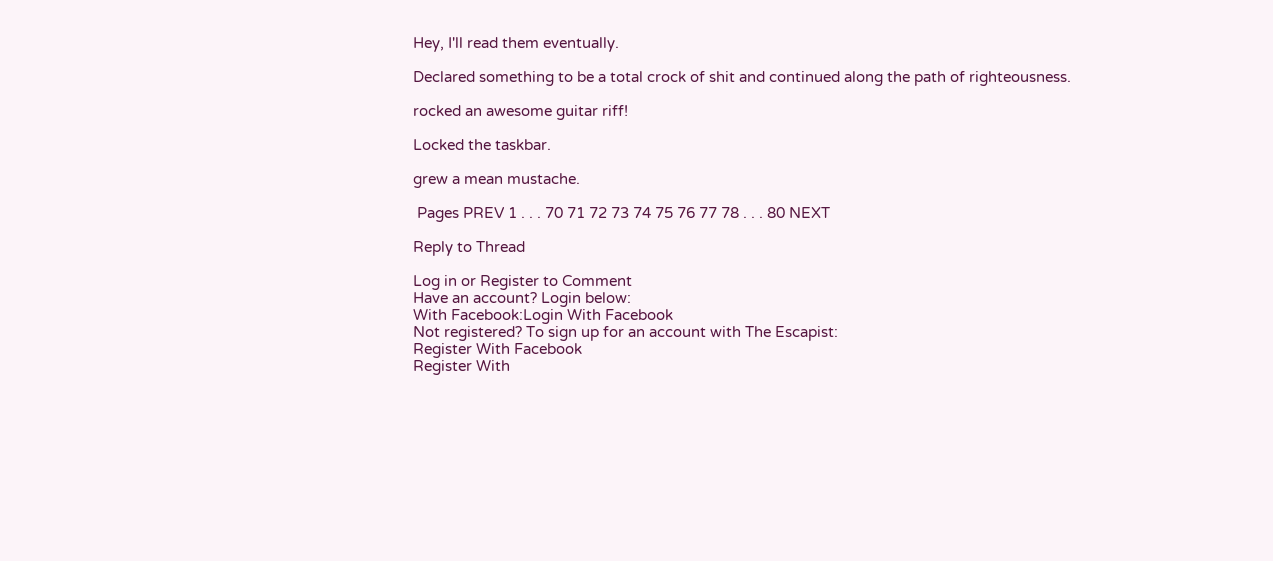Hey, I'll read them eventually.

Declared something to be a total crock of shit and continued along the path of righteousness.

rocked an awesome guitar riff!

Locked the taskbar.

grew a mean mustache.

 Pages PREV 1 . . . 70 71 72 73 74 75 76 77 78 . . . 80 NEXT

Reply to Thread

Log in or Register to Comment
Have an account? Login below:
With Facebook:Login With Facebook
Not registered? To sign up for an account with The Escapist:
Register With Facebook
Register With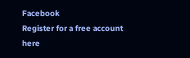Facebook
Register for a free account here